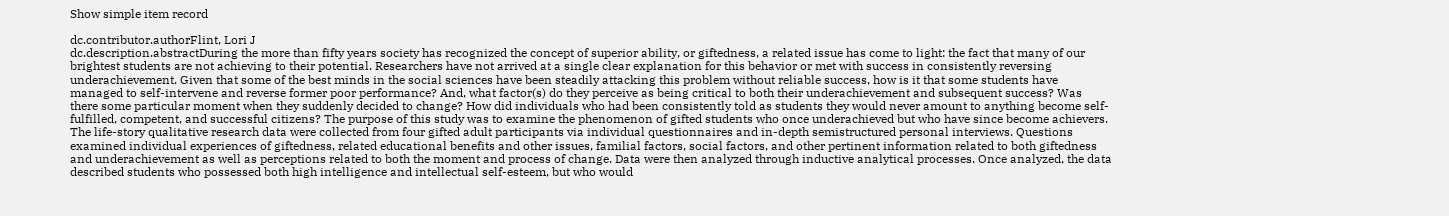Show simple item record

dc.contributor.authorFlint, Lori J
dc.description.abstractDuring the more than fifty years society has recognized the concept of superior ability, or giftedness, a related issue has come to light: the fact that many of our brightest students are not achieving to their potential. Researchers have not arrived at a single clear explanation for this behavior or met with success in consistently reversing underachievement. Given that some of the best minds in the social sciences have been steadily attacking this problem without reliable success, how is it that some students have managed to self-intervene and reverse former poor performance? And, what factor(s) do they perceive as being critical to both their underachievement and subsequent success? Was there some particular moment when they suddenly decided to change? How did individuals who had been consistently told as students they would never amount to anything become self-fulfilled, competent, and successful citizens? The purpose of this study was to examine the phenomenon of gifted students who once underachieved but who have since become achievers. The life-story qualitative research data were collected from four gifted adult participants via individual questionnaires and in-depth semistructured personal interviews. Questions examined individual experiences of giftedness, related educational benefits and other issues, familial factors, social factors, and other pertinent information related to both giftedness and underachievement as well as perceptions related to both the moment and process of change. Data were then analyzed through inductive analytical processes. Once analyzed, the data described students who possessed both high intelligence and intellectual self-esteem, but who would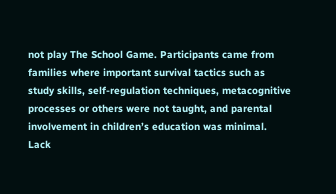not play The School Game. Participants came from families where important survival tactics such as study skills, self-regulation techniques, metacognitive processes or others were not taught, and parental involvement in children’s education was minimal. Lack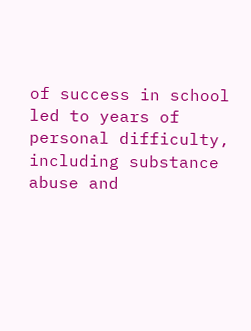of success in school led to years of personal difficulty, including substance abuse and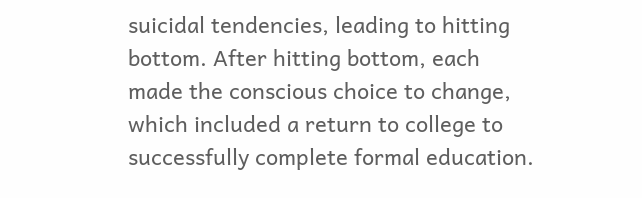suicidal tendencies, leading to hitting bottom. After hitting bottom, each made the conscious choice to change, which included a return to college to successfully complete formal education.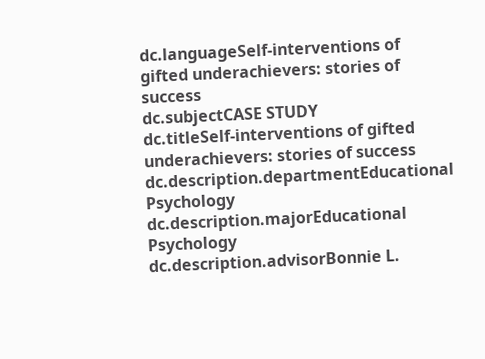dc.languageSelf-interventions of gifted underachievers: stories of success
dc.subjectCASE STUDY
dc.titleSelf-interventions of gifted underachievers: stories of success
dc.description.departmentEducational Psychology
dc.description.majorEducational Psychology
dc.description.advisorBonnie L.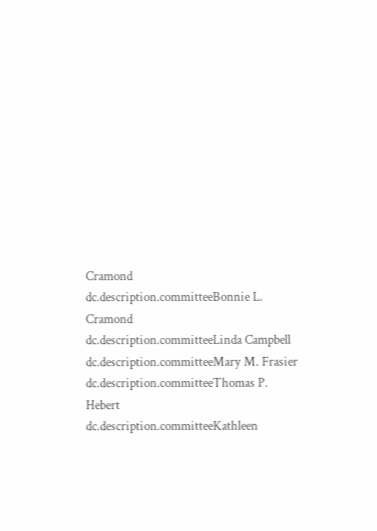Cramond
dc.description.committeeBonnie L. Cramond
dc.description.committeeLinda Campbell
dc.description.committeeMary M. Frasier
dc.description.committeeThomas P. Hebert
dc.description.committeeKathleen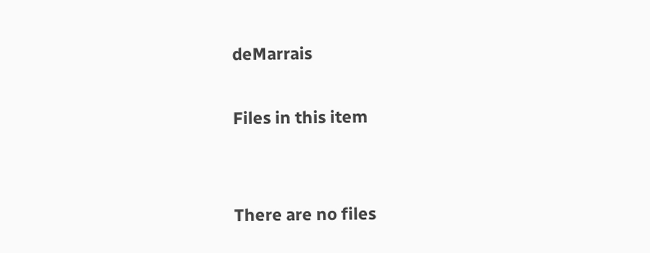deMarrais

Files in this item


There are no files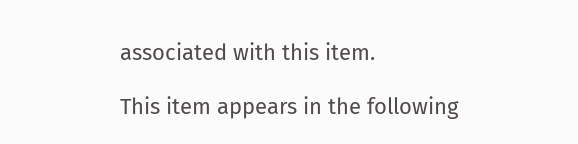associated with this item.

This item appears in the following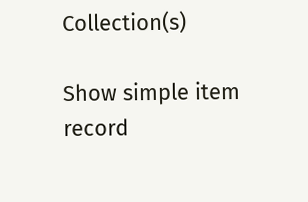Collection(s)

Show simple item record